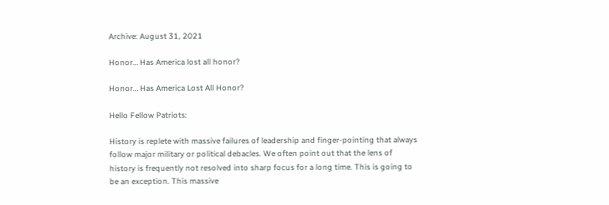Archive: August 31, 2021

Honor… Has America lost all honor?

Honor… Has America Lost All Honor?

Hello Fellow Patriots:

History is replete with massive failures of leadership and finger-pointing that always follow major military or political debacles. We often point out that the lens of history is frequently not resolved into sharp focus for a long time. This is going to be an exception. This massive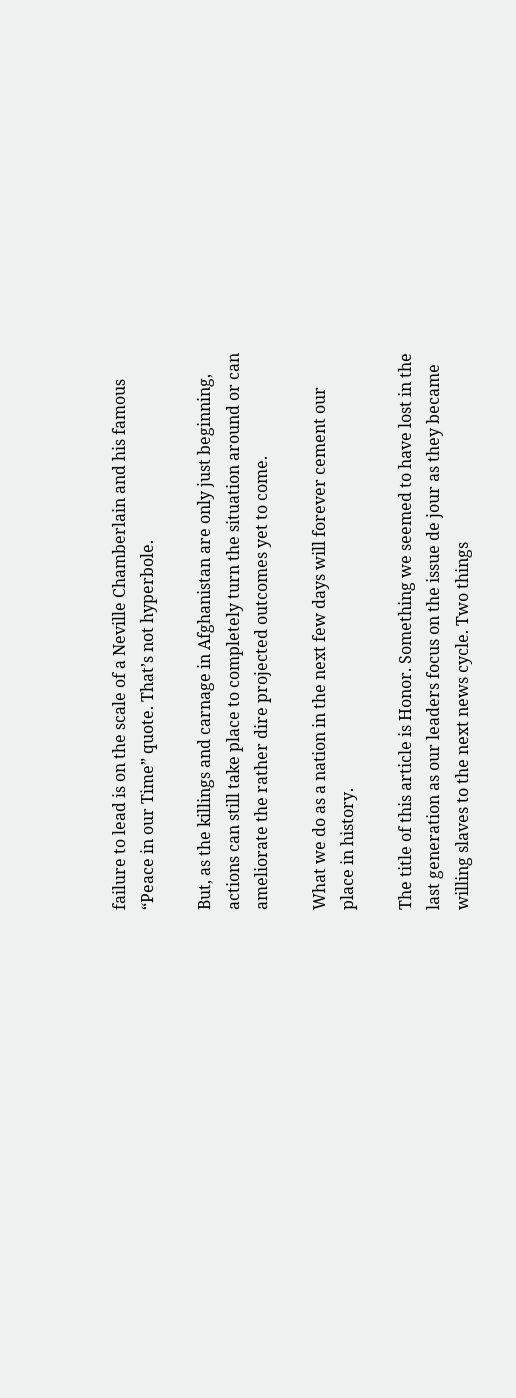failure to lead is on the scale of a Neville Chamberlain and his famous “Peace in our Time” quote. That’s not hyperbole.

But, as the killings and carnage in Afghanistan are only just beginning, actions can still take place to completely turn the situation around or can ameliorate the rather dire projected outcomes yet to come.

What we do as a nation in the next few days will forever cement our place in history.

The title of this article is Honor. Something we seemed to have lost in the last generation as our leaders focus on the issue de jour as they became willing slaves to the next news cycle. Two things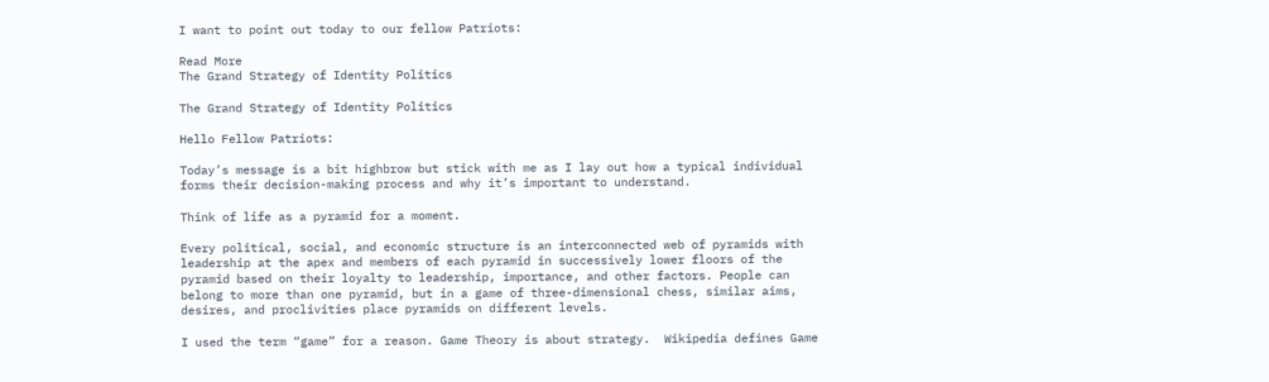I want to point out today to our fellow Patriots:

Read More
The Grand Strategy of Identity Politics

The Grand Strategy of Identity Politics

Hello Fellow Patriots:

Today’s message is a bit highbrow but stick with me as I lay out how a typical individual forms their decision-making process and why it’s important to understand.

Think of life as a pyramid for a moment.

Every political, social, and economic structure is an interconnected web of pyramids with leadership at the apex and members of each pyramid in successively lower floors of the pyramid based on their loyalty to leadership, importance, and other factors. People can belong to more than one pyramid, but in a game of three-dimensional chess, similar aims, desires, and proclivities place pyramids on different levels.

I used the term “game” for a reason. Game Theory is about strategy.  Wikipedia defines Game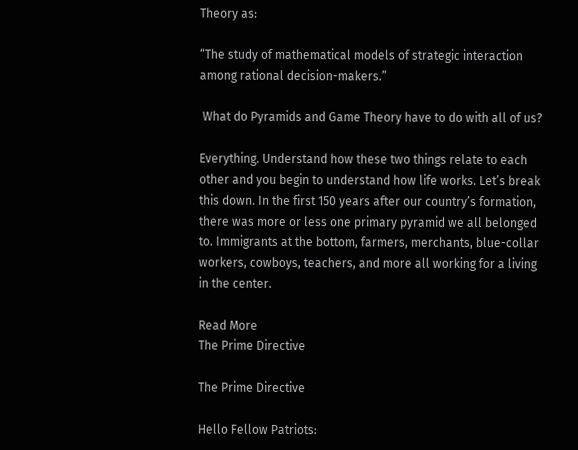Theory as:

“The study of mathematical models of strategic interaction among rational decision-makers.”

 What do Pyramids and Game Theory have to do with all of us?

Everything. Understand how these two things relate to each other and you begin to understand how life works. Let’s break this down. In the first 150 years after our country’s formation, there was more or less one primary pyramid we all belonged to. Immigrants at the bottom, farmers, merchants, blue-collar workers, cowboys, teachers, and more all working for a living in the center.

Read More
The Prime Directive

The Prime Directive

Hello Fellow Patriots: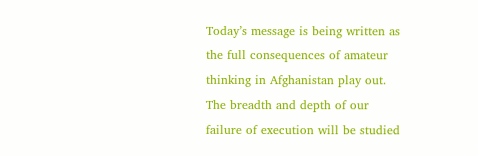Today’s message is being written as the full consequences of amateur thinking in Afghanistan play out. The breadth and depth of our failure of execution will be studied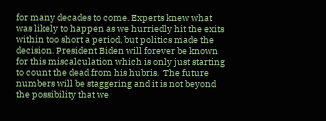for many decades to come. Experts knew what was likely to happen as we hurriedly hit the exits within too short a period, but politics made the decision. President Biden will forever be known for this miscalculation which is only just starting to count the dead from his hubris.  The future numbers will be staggering and it is not beyond the possibility that we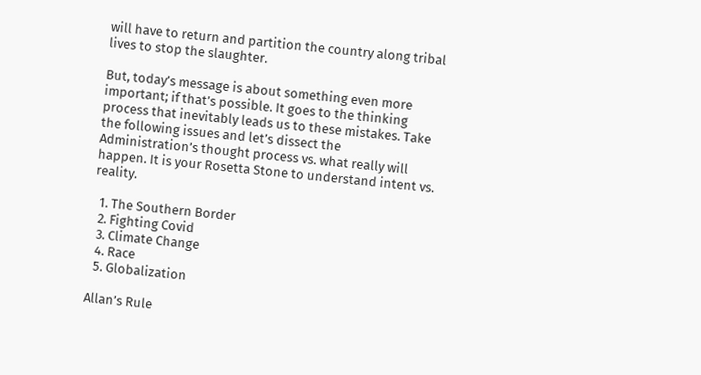will have to return and partition the country along tribal lives to stop the slaughter.

But, today’s message is about something even more important; if that’s possible. It goes to the thinking process that inevitably leads us to these mistakes. Take the following issues and let’s dissect the Administration’s thought process vs. what really will happen. It is your Rosetta Stone to understand intent vs. reality.

  1. The Southern Border
  2. Fighting Covid
  3. Climate Change
  4. Race
  5. Globalization

Allan’s Rule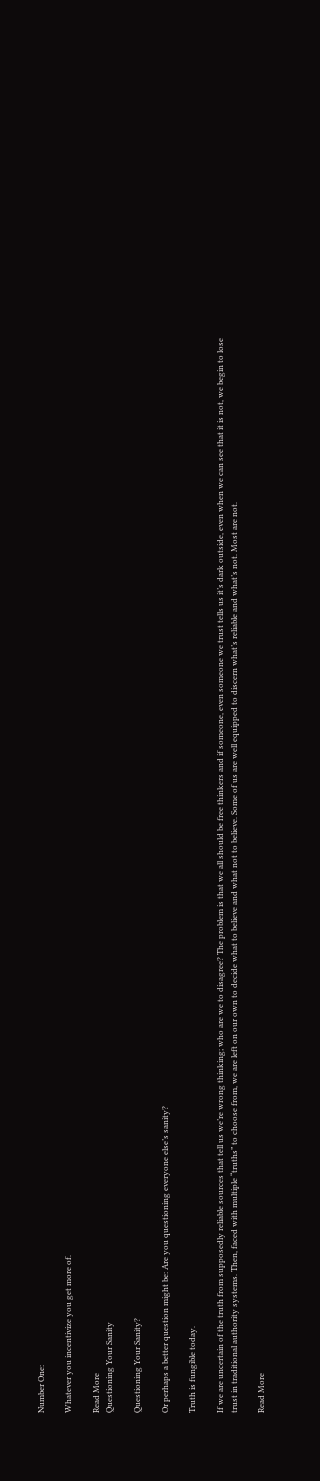Number One:

Whatever you incentivize you get more of.

Read More
Questioning Your Sanity

Questioning Your Sanity?

Or perhaps a better question might be: Are you questioning everyone else’s sanity?

Truth is fungible today.

If we are uncertain of the truth from supposedly reliable sources that tell us we’re wrong thinking; who are we to disagree? The problem is that we all should be free thinkers and if someone, even someone we trust tells us it’s dark outside, even when we can see that it is not, we begin to lose trust in traditional authority systems. Then, faced with multiple “truths” to choose from, we are left on our own to decide what to believe and what not to believe. Some of us are well equipped to discern what’s reliable and what’s not. Most are not.

Read More